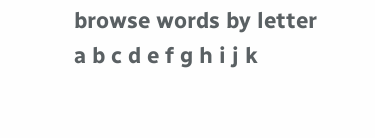browse words by letter
a b c d e f g h i j k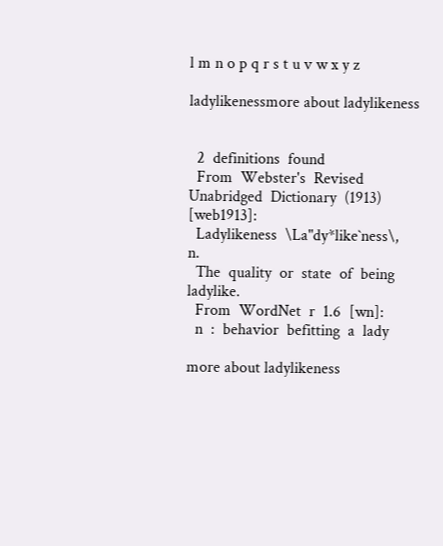l m n o p q r s t u v w x y z

ladylikenessmore about ladylikeness


  2  definitions  found
  From  Webster's  Revised  Unabridged  Dictionary  (1913)  [web1913]:
  Ladylikeness  \La"dy*like`ness\,  n.
  The  quality  or  state  of  being  ladylike.
  From  WordNet  r  1.6  [wn]:
  n  :  behavior  befitting  a  lady

more about ladylikeness